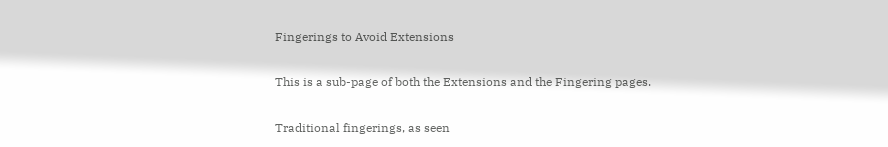Fingerings to Avoid Extensions

This is a sub-page of both the Extensions and the Fingering pages.

Traditional fingerings, as seen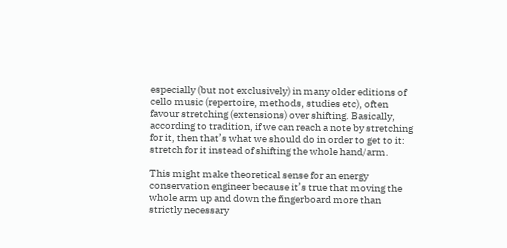especially (but not exclusively) in many older editions of cello music (repertoire, methods, studies etc), often favour stretching (extensions) over shifting. Basically, according to tradition, if we can reach a note by stretching for it, then that’s what we should do in order to get to it: stretch for it instead of shifting the whole hand/arm.

This might make theoretical sense for an energy conservation engineer because it’s true that moving the whole arm up and down the fingerboard more than strictly necessary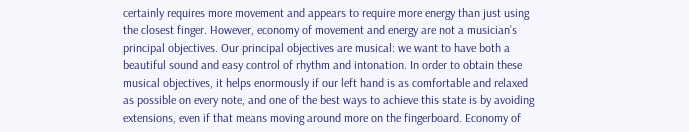certainly requires more movement and appears to require more energy than just using the closest finger. However, economy of movement and energy are not a musician’s principal objectives. Our principal objectives are musical: we want to have both a beautiful sound and easy control of rhythm and intonation. In order to obtain these musical objectives, it helps enormously if our left hand is as comfortable and relaxed as possible on every note, and one of the best ways to achieve this state is by avoiding extensions, even if that means moving around more on the fingerboard. Economy of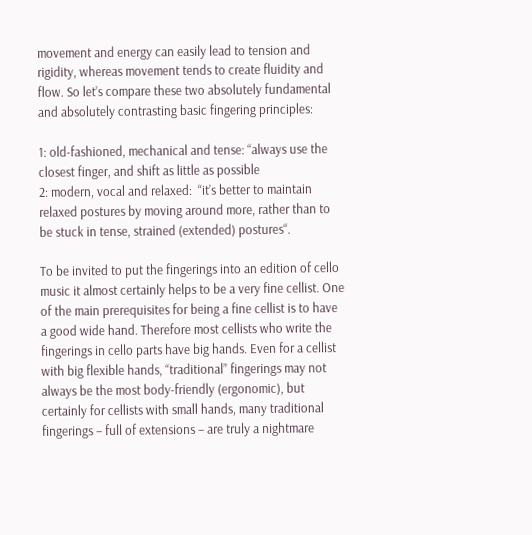movement and energy can easily lead to tension and rigidity, whereas movement tends to create fluidity and flow. So let’s compare these two absolutely fundamental and absolutely contrasting basic fingering principles:

1: old-fashioned, mechanical and tense: “always use the closest finger, and shift as little as possible
2: modern, vocal and relaxed:  “it’s better to maintain relaxed postures by moving around more, rather than to be stuck in tense, strained (extended) postures“.

To be invited to put the fingerings into an edition of cello music it almost certainly helps to be a very fine cellist. One of the main prerequisites for being a fine cellist is to have a good wide hand. Therefore most cellists who write the fingerings in cello parts have big hands. Even for a cellist with big flexible hands, “traditional” fingerings may not always be the most body-friendly (ergonomic), but certainly for cellists with small hands, many traditional fingerings – full of extensions – are truly a nightmare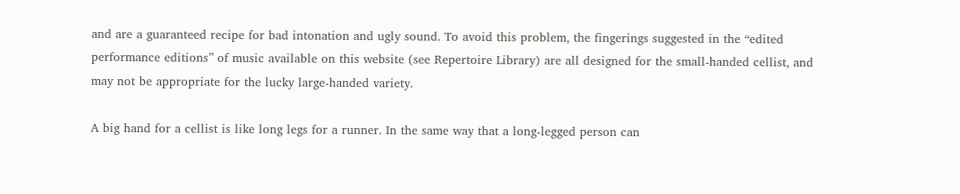and are a guaranteed recipe for bad intonation and ugly sound. To avoid this problem, the fingerings suggested in the “edited performance editions” of music available on this website (see Repertoire Library) are all designed for the small-handed cellist, and may not be appropriate for the lucky large-handed variety.

A big hand for a cellist is like long legs for a runner. In the same way that a long-legged person can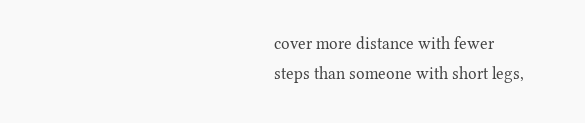cover more distance with fewer steps than someone with short legs,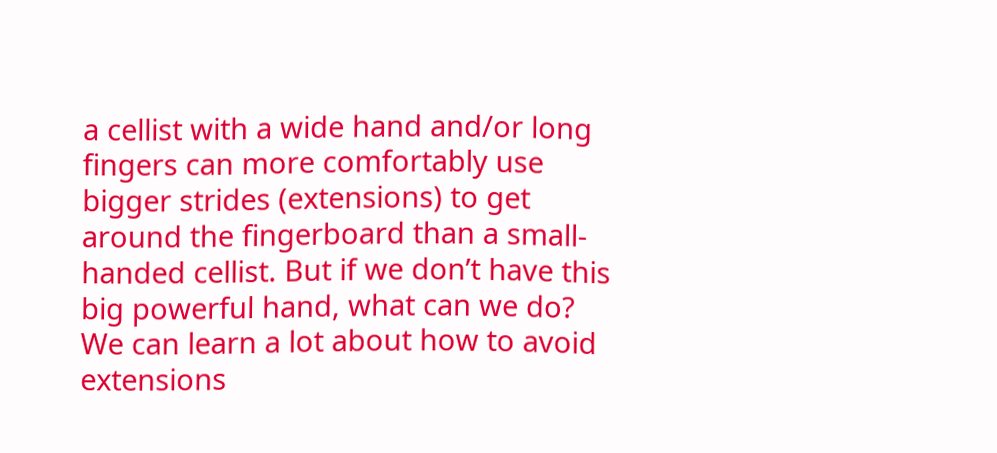a cellist with a wide hand and/or long fingers can more comfortably use bigger strides (extensions) to get around the fingerboard than a small-handed cellist. But if we don’t have this big powerful hand, what can we do? We can learn a lot about how to avoid extensions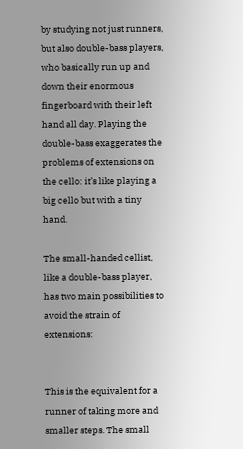by studying not just runners, but also double-bass players, who basically run up and down their enormous fingerboard with their left hand all day. Playing the double-bass exaggerates the problems of extensions on the cello: it’s like playing a big cello but with a tiny hand.

The small-handed cellist, like a double-bass player, has two main possibilities to avoid the strain of extensions:


This is the equivalent for a runner of taking more and smaller steps. The small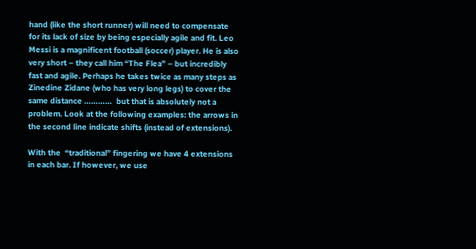hand (like the short runner) will need to compensate for its lack of size by being especially agile and fit. Leo Messi is a magnificent football (soccer) player. He is also very short – they call him “The Flea” – but incredibly fast and agile. Perhaps he takes twice as many steps as Zinedine Zidane (who has very long legs) to cover the same distance …………  but that is absolutely not a problem. Look at the following examples: the arrows in the second line indicate shifts (instead of extensions).

With the  “traditional” fingering we have 4 extensions in each bar. If however, we use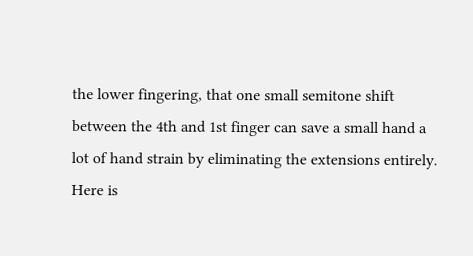the lower fingering, that one small semitone shift between the 4th and 1st finger can save a small hand a lot of hand strain by eliminating the extensions entirely. Here is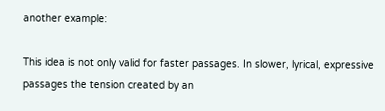another example:

This idea is not only valid for faster passages. In slower, lyrical, expressive passages the tension created by an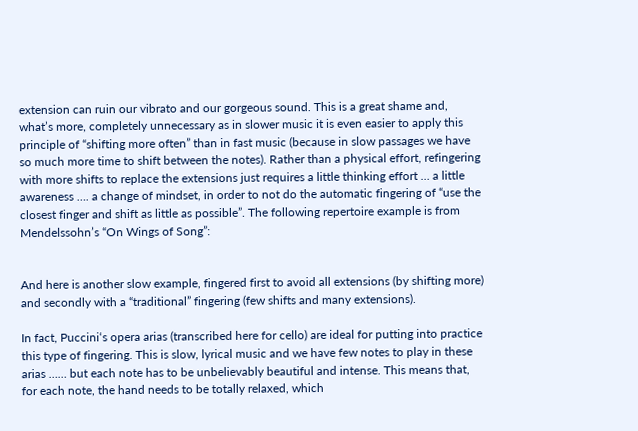extension can ruin our vibrato and our gorgeous sound. This is a great shame and, what’s more, completely unnecessary as in slower music it is even easier to apply this principle of “shifting more often” than in fast music (because in slow passages we have so much more time to shift between the notes). Rather than a physical effort, refingering with more shifts to replace the extensions just requires a little thinking effort … a little awareness …. a change of mindset, in order to not do the automatic fingering of “use the closest finger and shift as little as possible”. The following repertoire example is from Mendelssohn’s “On Wings of Song”:


And here is another slow example, fingered first to avoid all extensions (by shifting more) and secondly with a “traditional” fingering (few shifts and many extensions).

In fact, Puccini‘s opera arias (transcribed here for cello) are ideal for putting into practice this type of fingering. This is slow, lyrical music and we have few notes to play in these arias …… but each note has to be unbelievably beautiful and intense. This means that, for each note, the hand needs to be totally relaxed, which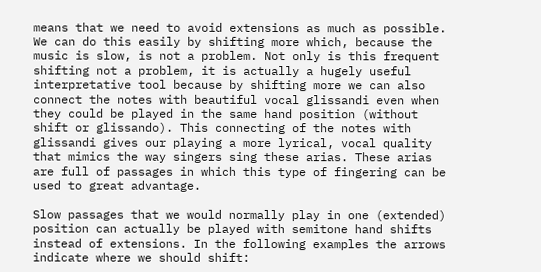means that we need to avoid extensions as much as possible. We can do this easily by shifting more which, because the music is slow, is not a problem. Not only is this frequent shifting not a problem, it is actually a hugely useful interpretative tool because by shifting more we can also connect the notes with beautiful vocal glissandi even when they could be played in the same hand position (without shift or glissando). This connecting of the notes with glissandi gives our playing a more lyrical, vocal quality that mimics the way singers sing these arias. These arias are full of passages in which this type of fingering can be used to great advantage.

Slow passages that we would normally play in one (extended) position can actually be played with semitone hand shifts instead of extensions. In the following examples the arrows indicate where we should shift: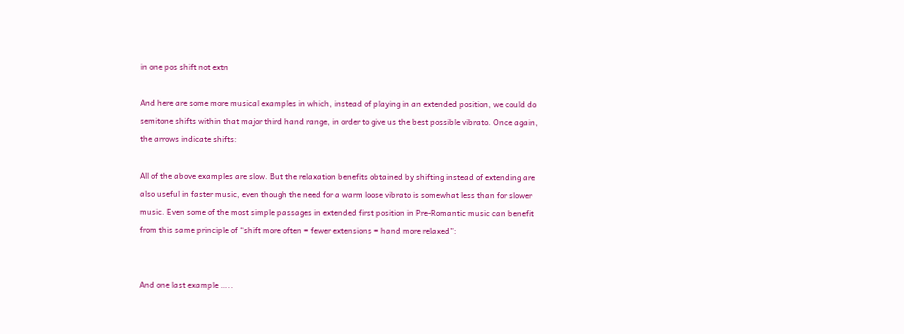in one pos shift not extn

And here are some more musical examples in which, instead of playing in an extended position, we could do semitone shifts within that major third hand range, in order to give us the best possible vibrato. Once again, the arrows indicate shifts:

All of the above examples are slow. But the relaxation benefits obtained by shifting instead of extending are also useful in faster music, even though the need for a warm loose vibrato is somewhat less than for slower music. Even some of the most simple passages in extended first position in Pre-Romantic music can benefit from this same principle of “shift more often = fewer extensions = hand more relaxed”:


And one last example …..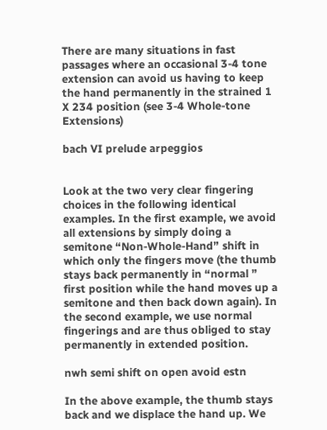There are many situations in fast passages where an occasional 3-4 tone extension can avoid us having to keep the hand permanently in the strained 1 X 234 position (see 3-4 Whole-tone Extensions)

bach VI prelude arpeggios


Look at the two very clear fingering choices in the following identical examples. In the first example, we avoid all extensions by simply doing a semitone “Non-Whole-Hand” shift in which only the fingers move (the thumb stays back permanently in “normal ” first position while the hand moves up a semitone and then back down again). In the second example, we use normal fingerings and are thus obliged to stay permanently in extended position.

nwh semi shift on open avoid estn

In the above example, the thumb stays back and we displace the hand up. We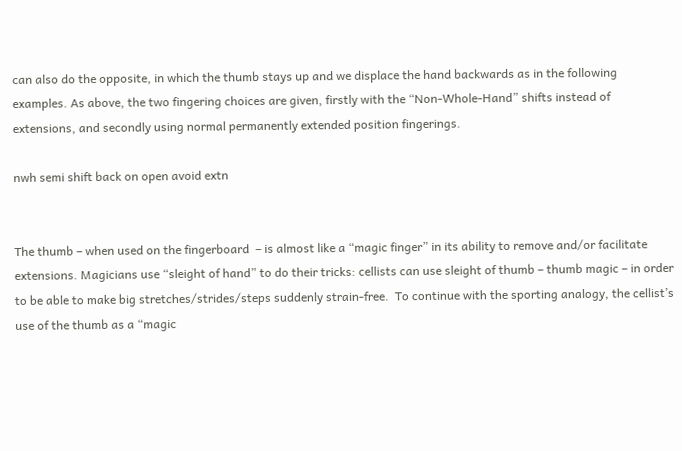can also do the opposite, in which the thumb stays up and we displace the hand backwards as in the following examples. As above, the two fingering choices are given, firstly with the “Non-Whole-Hand” shifts instead of extensions, and secondly using normal permanently extended position fingerings.

nwh semi shift back on open avoid extn


The thumb – when used on the fingerboard  – is almost like a “magic finger” in its ability to remove and/or facilitate extensions. Magicians use “sleight of hand” to do their tricks: cellists can use sleight of thumb – thumb magic – in order to be able to make big stretches/strides/steps suddenly strain-free.  To continue with the sporting analogy, the cellist’s use of the thumb as a “magic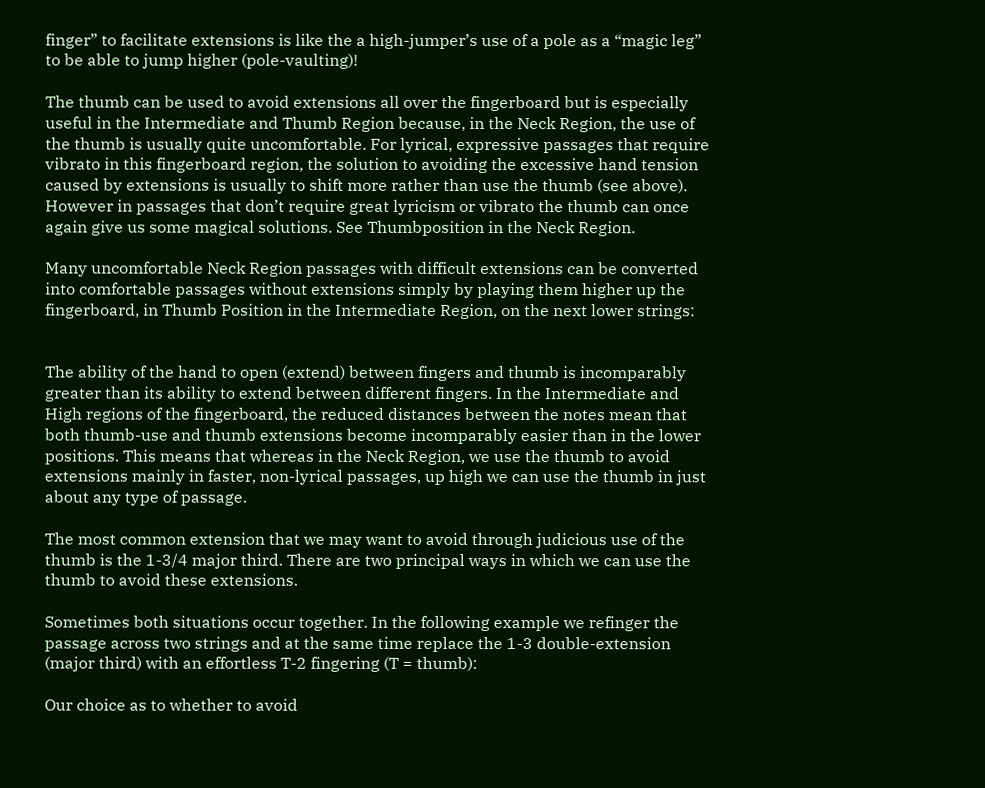finger” to facilitate extensions is like the a high-jumper’s use of a pole as a “magic leg” to be able to jump higher (pole-vaulting)!

The thumb can be used to avoid extensions all over the fingerboard but is especially useful in the Intermediate and Thumb Region because, in the Neck Region, the use of the thumb is usually quite uncomfortable. For lyrical, expressive passages that require vibrato in this fingerboard region, the solution to avoiding the excessive hand tension caused by extensions is usually to shift more rather than use the thumb (see above). However in passages that don’t require great lyricism or vibrato the thumb can once again give us some magical solutions. See Thumbposition in the Neck Region.

Many uncomfortable Neck Region passages with difficult extensions can be converted into comfortable passages without extensions simply by playing them higher up the fingerboard, in Thumb Position in the Intermediate Region, on the next lower strings:


The ability of the hand to open (extend) between fingers and thumb is incomparably greater than its ability to extend between different fingers. In the Intermediate and High regions of the fingerboard, the reduced distances between the notes mean that both thumb-use and thumb extensions become incomparably easier than in the lower positions. This means that whereas in the Neck Region, we use the thumb to avoid extensions mainly in faster, non-lyrical passages, up high we can use the thumb in just about any type of passage.

The most common extension that we may want to avoid through judicious use of the thumb is the 1-3/4 major third. There are two principal ways in which we can use the thumb to avoid these extensions.

Sometimes both situations occur together. In the following example we refinger the passage across two strings and at the same time replace the 1-3 double-extension (major third) with an effortless T-2 fingering (T = thumb):

Our choice as to whether to avoid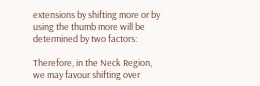extensions by shifting more or by using the thumb more will be determined by two factors:

Therefore, in the Neck Region, we may favour shifting over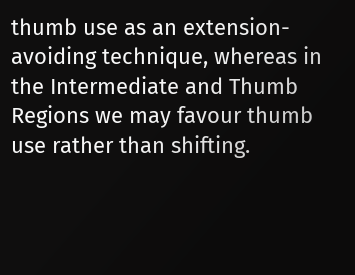thumb use as an extension-avoiding technique, whereas in the Intermediate and Thumb Regions we may favour thumb use rather than shifting.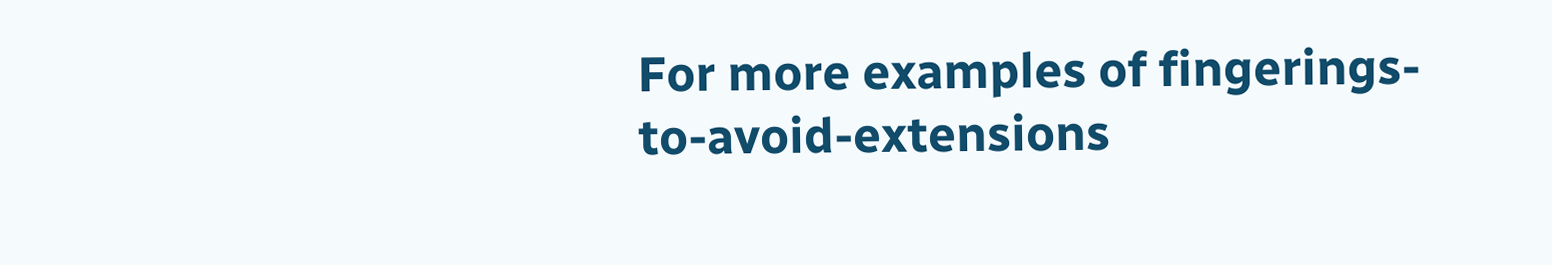For more examples of fingerings-to-avoid-extensions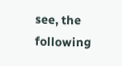see, the following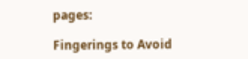pages:

Fingerings to Avoid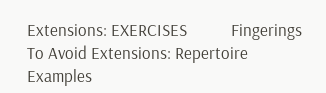Extensions: EXERCISES           Fingerings To Avoid Extensions: Repertoire Examples